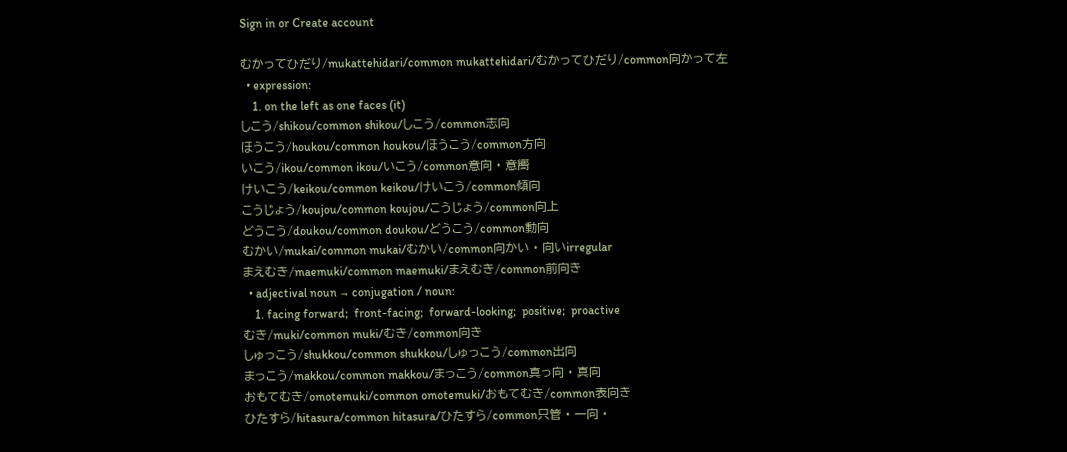Sign in or Create account

むかってひだり/mukattehidari/common mukattehidari/むかってひだり/common向かって左
  • expression:
    1. on the left as one faces (it)
しこう/shikou/common shikou/しこう/common志向
ほうこう/houkou/common houkou/ほうこう/common方向
いこう/ikou/common ikou/いこう/common意向 · 意嚮
けいこう/keikou/common keikou/けいこう/common傾向
こうじょう/koujou/common koujou/こうじょう/common向上
どうこう/doukou/common doukou/どうこう/common動向
むかい/mukai/common mukai/むかい/common向かい · 向いirregular
まえむき/maemuki/common maemuki/まえむき/common前向き
  • adjectival noun → conjugation / noun:
    1. facing forward;  front-facing;  forward-looking;  positive;  proactive
むき/muki/common muki/むき/common向き
しゅっこう/shukkou/common shukkou/しゅっこう/common出向
まっこう/makkou/common makkou/まっこう/common真っ向 · 真向
おもてむき/omotemuki/common omotemuki/おもてむき/common表向き
ひたすら/hitasura/common hitasura/ひたすら/common只管 · 一向 ·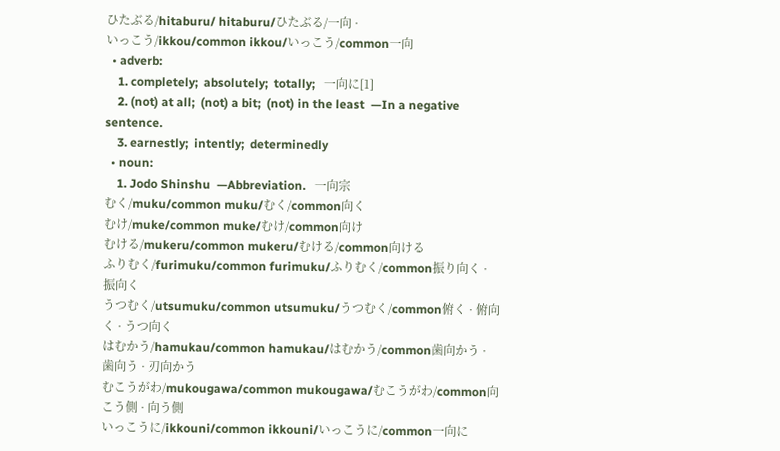ひたぶる/hitaburu/ hitaburu/ひたぶる/一向 ·
いっこう/ikkou/common ikkou/いっこう/common一向
  • adverb:
    1. completely;  absolutely;  totally;   一向に[1]
    2. (not) at all;  (not) a bit;  (not) in the least  —In a negative sentence.
    3. earnestly;  intently;  determinedly
  • noun:
    1. Jodo Shinshu  —Abbreviation.   一向宗
むく/muku/common muku/むく/common向く
むけ/muke/common muke/むけ/common向け
むける/mukeru/common mukeru/むける/common向ける
ふりむく/furimuku/common furimuku/ふりむく/common振り向く · 振向く
うつむく/utsumuku/common utsumuku/うつむく/common俯く · 俯向く · うつ向く
はむかう/hamukau/common hamukau/はむかう/common歯向かう · 歯向う · 刃向かう
むこうがわ/mukougawa/common mukougawa/むこうがわ/common向こう側 · 向う側
いっこうに/ikkouni/common ikkouni/いっこうに/common一向に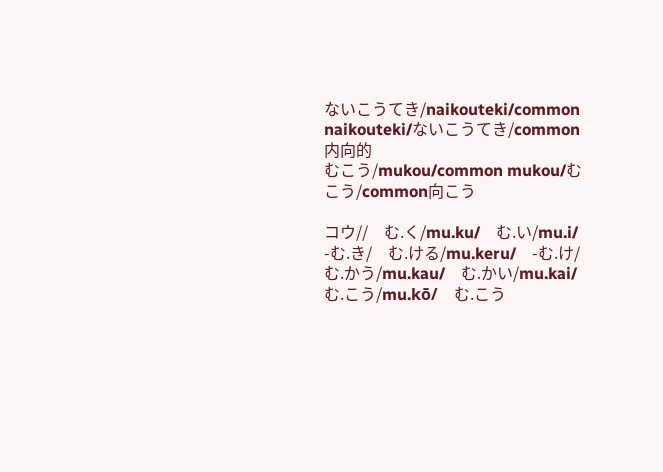ないこうてき/naikouteki/common naikouteki/ないこうてき/common内向的
むこう/mukou/common mukou/むこう/common向こう

コウ//    む.く/mu.ku/    む.い/mu.i/    -む.き/    む.ける/mu.keru/    -む.け/    む.かう/mu.kau/    む.かい/mu.kai/    む.こう/mu.kō/    む.こう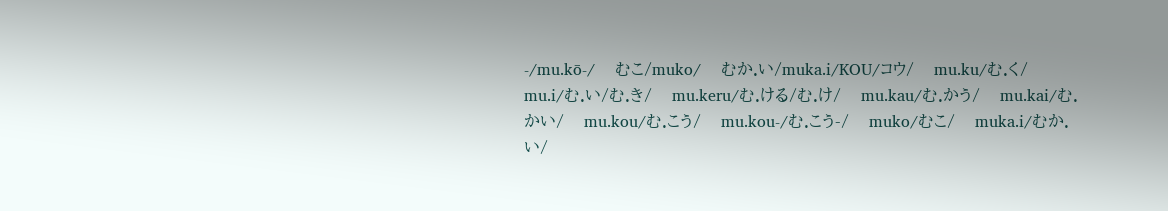-/mu.kō-/    むこ/muko/    むか.い/muka.i/KOU/コウ/    mu.ku/む.く/    mu.i/む.い/む.き/    mu.keru/む.ける/む.け/    mu.kau/む.かう/    mu.kai/む.かい/    mu.kou/む.こう/    mu.kou-/む.こう-/    muko/むこ/    muka.i/むか.い/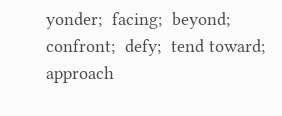yonder;  facing;  beyond;  confront;  defy;  tend toward;  approach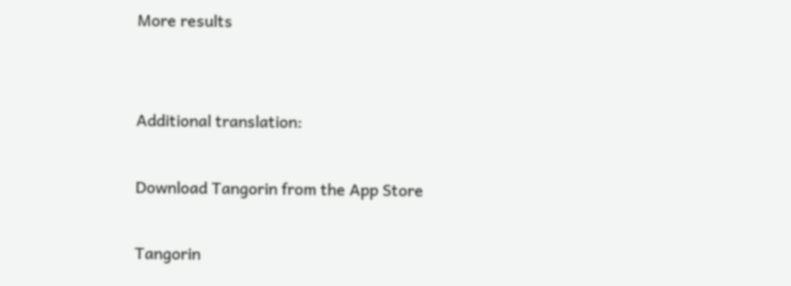More results


Additional translation:

Download Tangorin from the App Store

Tangorin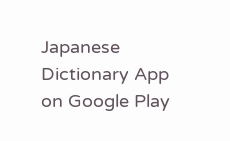Japanese Dictionary App on Google Play